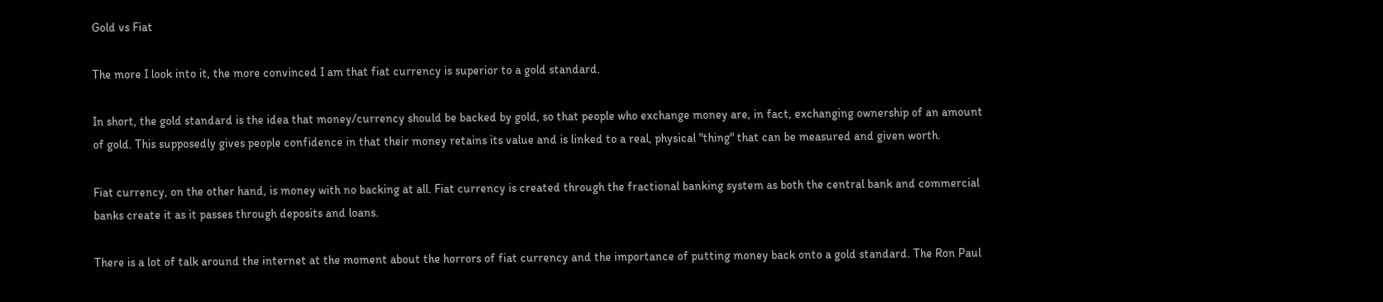Gold vs Fiat

The more I look into it, the more convinced I am that fiat currency is superior to a gold standard.

In short, the gold standard is the idea that money/currency should be backed by gold, so that people who exchange money are, in fact, exchanging ownership of an amount of gold. This supposedly gives people confidence in that their money retains its value and is linked to a real, physical "thing" that can be measured and given worth.

Fiat currency, on the other hand, is money with no backing at all. Fiat currency is created through the fractional banking system as both the central bank and commercial banks create it as it passes through deposits and loans.

There is a lot of talk around the internet at the moment about the horrors of fiat currency and the importance of putting money back onto a gold standard. The Ron Paul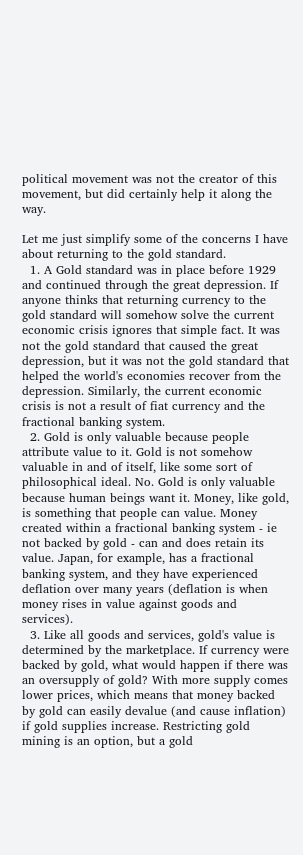political movement was not the creator of this movement, but did certainly help it along the way.

Let me just simplify some of the concerns I have about returning to the gold standard.
  1. A Gold standard was in place before 1929 and continued through the great depression. If anyone thinks that returning currency to the gold standard will somehow solve the current economic crisis ignores that simple fact. It was not the gold standard that caused the great depression, but it was not the gold standard that helped the world's economies recover from the depression. Similarly, the current economic crisis is not a result of fiat currency and the fractional banking system.
  2. Gold is only valuable because people attribute value to it. Gold is not somehow valuable in and of itself, like some sort of philosophical ideal. No. Gold is only valuable because human beings want it. Money, like gold, is something that people can value. Money created within a fractional banking system - ie not backed by gold - can and does retain its value. Japan, for example, has a fractional banking system, and they have experienced deflation over many years (deflation is when money rises in value against goods and services).
  3. Like all goods and services, gold's value is determined by the marketplace. If currency were backed by gold, what would happen if there was an oversupply of gold? With more supply comes lower prices, which means that money backed by gold can easily devalue (and cause inflation) if gold supplies increase. Restricting gold mining is an option, but a gold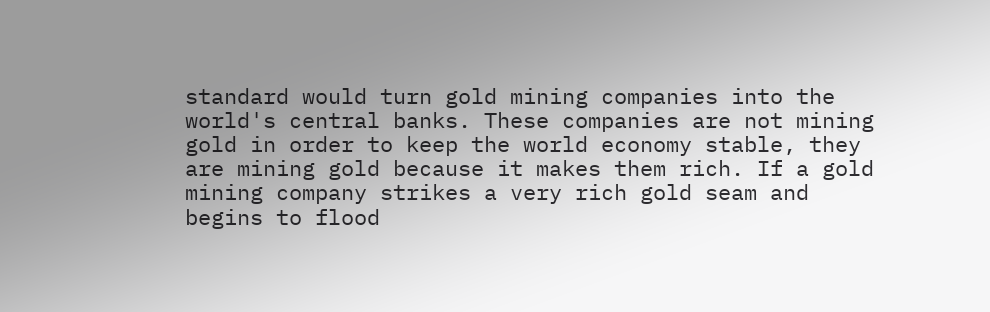standard would turn gold mining companies into the world's central banks. These companies are not mining gold in order to keep the world economy stable, they are mining gold because it makes them rich. If a gold mining company strikes a very rich gold seam and begins to flood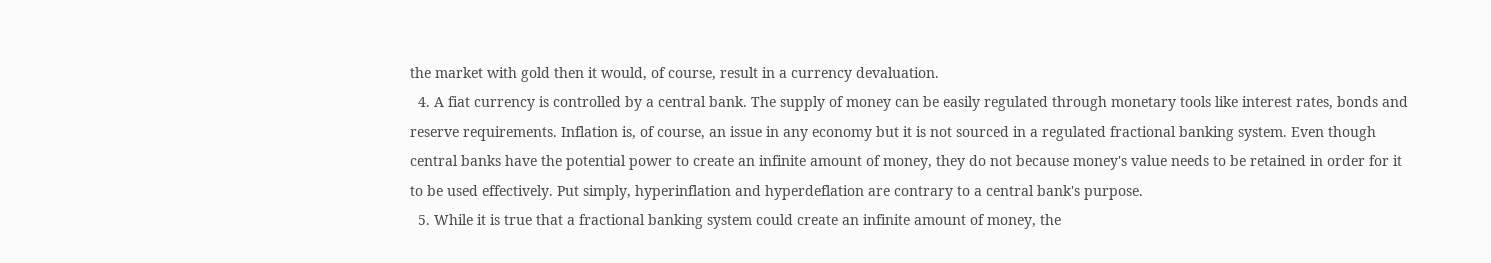the market with gold then it would, of course, result in a currency devaluation.
  4. A fiat currency is controlled by a central bank. The supply of money can be easily regulated through monetary tools like interest rates, bonds and reserve requirements. Inflation is, of course, an issue in any economy but it is not sourced in a regulated fractional banking system. Even though central banks have the potential power to create an infinite amount of money, they do not because money's value needs to be retained in order for it to be used effectively. Put simply, hyperinflation and hyperdeflation are contrary to a central bank's purpose.
  5. While it is true that a fractional banking system could create an infinite amount of money, the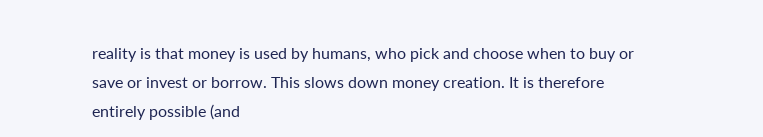reality is that money is used by humans, who pick and choose when to buy or save or invest or borrow. This slows down money creation. It is therefore entirely possible (and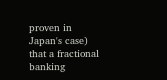proven in Japan's case) that a fractional banking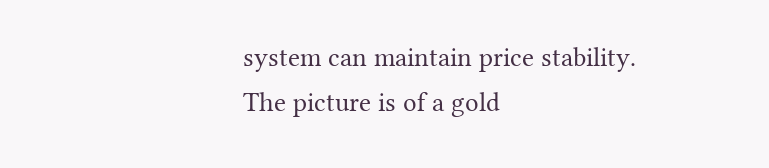system can maintain price stability.
The picture is of a gold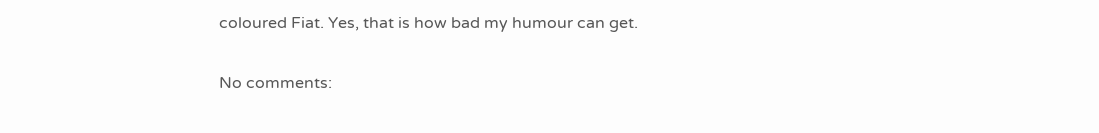coloured Fiat. Yes, that is how bad my humour can get.

No comments: